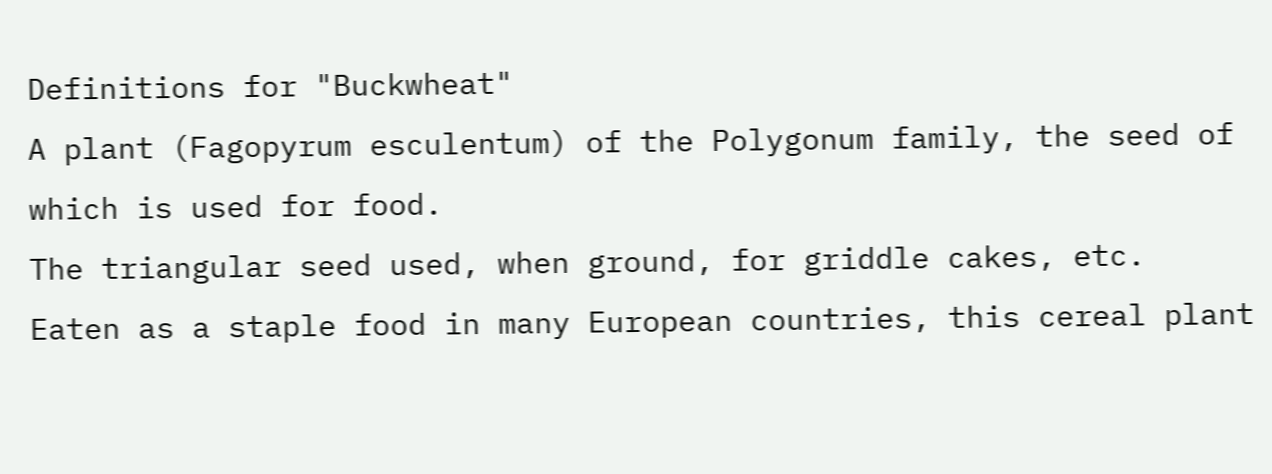Definitions for "Buckwheat"
A plant (Fagopyrum esculentum) of the Polygonum family, the seed of which is used for food.
The triangular seed used, when ground, for griddle cakes, etc.
Eaten as a staple food in many European countries, this cereal plant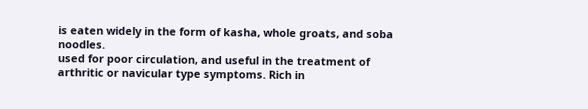is eaten widely in the form of kasha, whole groats, and soba noodles.
used for poor circulation, and useful in the treatment of arthritic or navicular type symptoms. Rich in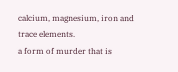calcium, magnesium, iron and trace elements.
a form of murder that is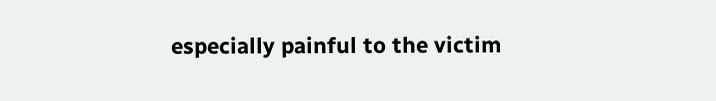especially painful to the victim